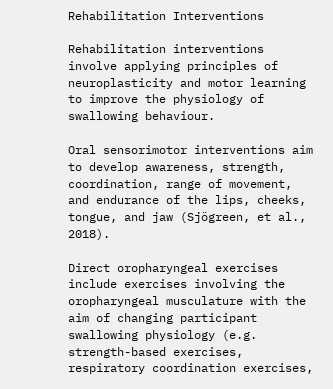Rehabilitation Interventions

Rehabilitation interventions involve applying principles of neuroplasticity and motor learning to improve the physiology of swallowing behaviour.

Oral sensorimotor interventions aim to develop awareness, strength, coordination, range of movement, and endurance of the lips, cheeks, tongue, and jaw (Sjögreen, et al., 2018).

Direct oropharyngeal exercises include exercises involving the oropharyngeal musculature with the aim of changing participant swallowing physiology (e.g. strength-based exercises, respiratory coordination exercises,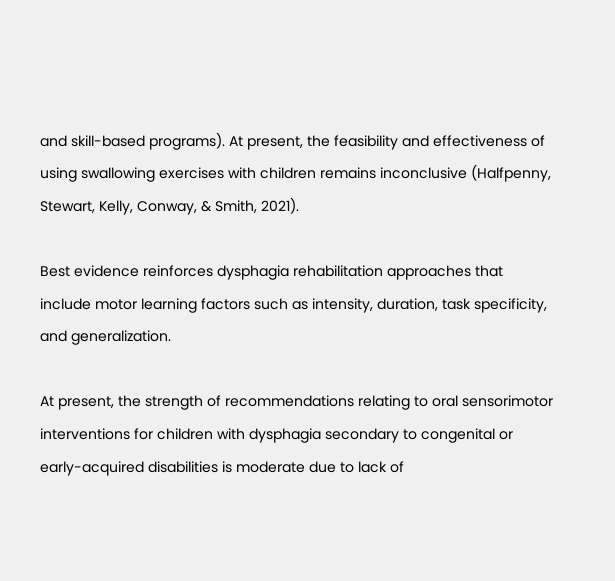and skill-based programs). At present, the feasibility and effectiveness of using swallowing exercises with children remains inconclusive (Halfpenny, Stewart, Kelly, Conway, & Smith, 2021).

Best evidence reinforces dysphagia rehabilitation approaches that include motor learning factors such as intensity, duration, task specificity, and generalization.

At present, the strength of recommendations relating to oral sensorimotor interventions for children with dysphagia secondary to congenital or early-acquired disabilities is moderate due to lack of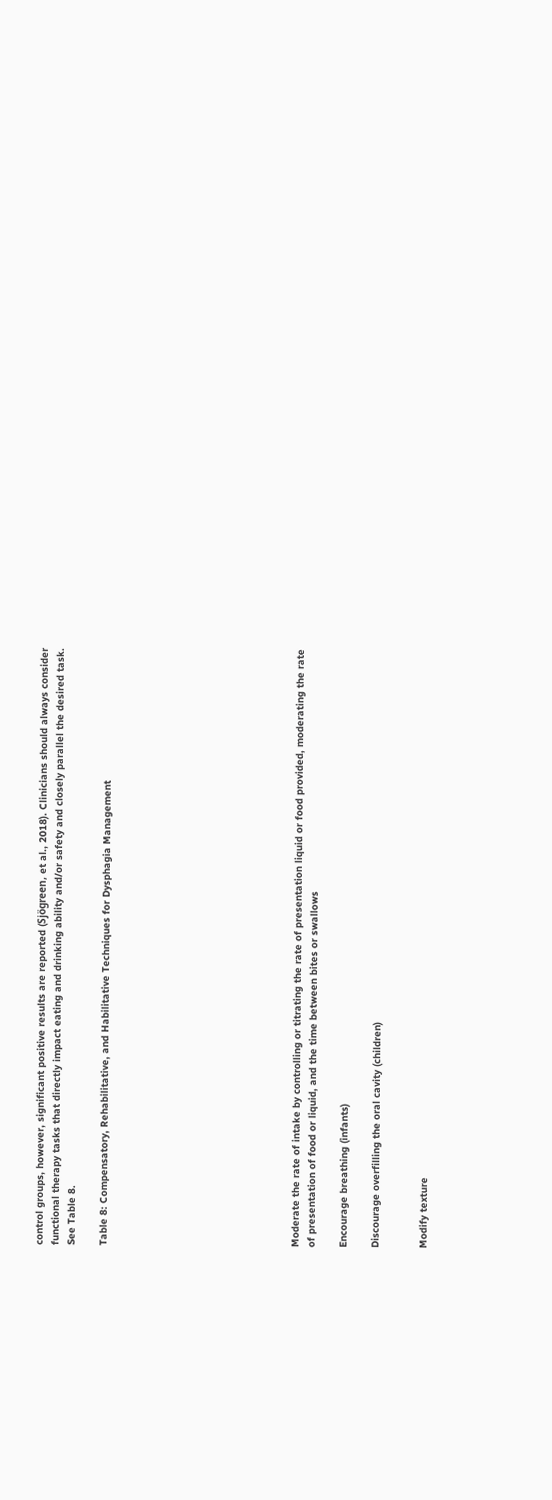control groups, however, significant positive results are reported (Sjögreen, et al., 2018). Clinicians should always consider functional therapy tasks that directly impact eating and drinking ability and/or safety and closely parallel the desired task. See Table 8.

Table 8: Compensatory, Rehabilitative, and Habilitative Techniques for Dysphagia Management











Moderate the rate of intake by controlling or titrating the rate of presentation liquid or food provided, moderating the rate of presentation of food or liquid, and the time between bites or swallows

Encourage breathing (infants)

Discourage overfilling the oral cavity (children)


Modify texture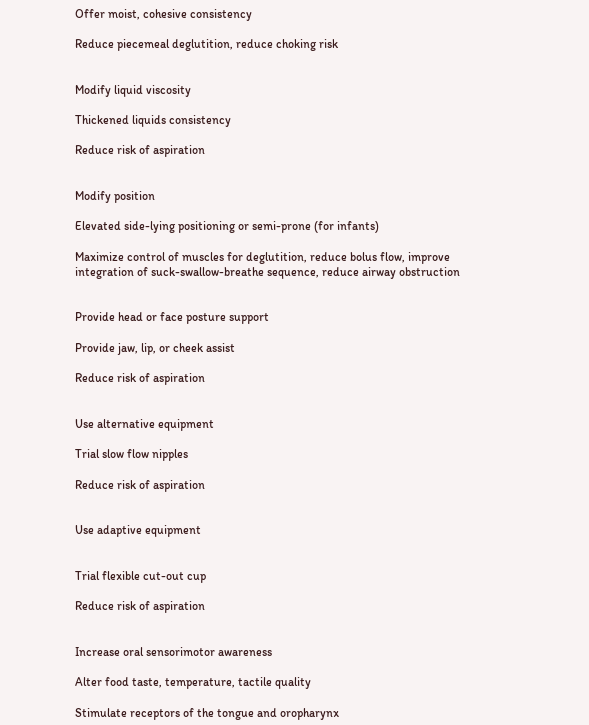Offer moist, cohesive consistency

Reduce piecemeal deglutition, reduce choking risk


Modify liquid viscosity

Thickened liquids consistency

Reduce risk of aspiration


Modify position

Elevated side-lying positioning or semi-prone (for infants)

Maximize control of muscles for deglutition, reduce bolus flow, improve integration of suck-swallow-breathe sequence, reduce airway obstruction


Provide head or face posture support

Provide jaw, lip, or cheek assist

Reduce risk of aspiration


Use alternative equipment

Trial slow flow nipples

Reduce risk of aspiration


Use adaptive equipment


Trial flexible cut-out cup

Reduce risk of aspiration


Increase oral sensorimotor awareness

Alter food taste, temperature, tactile quality

Stimulate receptors of the tongue and oropharynx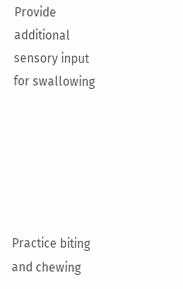Provide additional sensory input for swallowing






Practice biting and chewing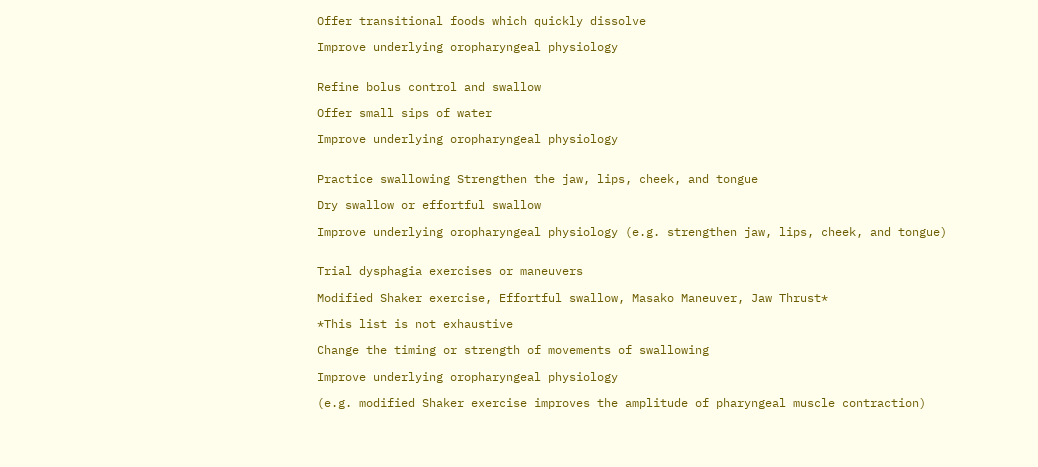Offer transitional foods which quickly dissolve

Improve underlying oropharyngeal physiology


Refine bolus control and swallow

Offer small sips of water

Improve underlying oropharyngeal physiology


Practice swallowing Strengthen the jaw, lips, cheek, and tongue

Dry swallow or effortful swallow

Improve underlying oropharyngeal physiology (e.g. strengthen jaw, lips, cheek, and tongue)


Trial dysphagia exercises or maneuvers

Modified Shaker exercise, Effortful swallow, Masako Maneuver, Jaw Thrust*

*This list is not exhaustive

Change the timing or strength of movements of swallowing

Improve underlying oropharyngeal physiology

(e.g. modified Shaker exercise improves the amplitude of pharyngeal muscle contraction)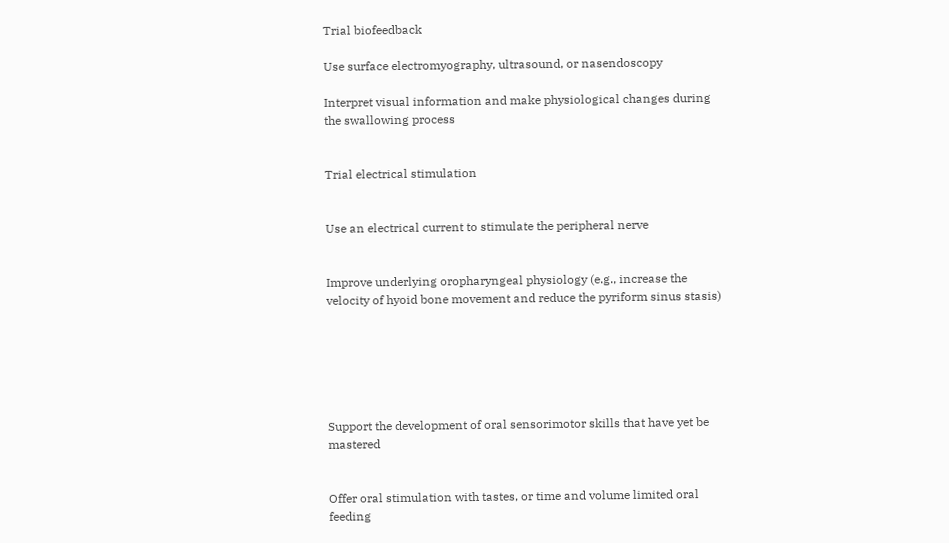Trial biofeedback

Use surface electromyography, ultrasound, or nasendoscopy

Interpret visual information and make physiological changes during the swallowing process


Trial electrical stimulation


Use an electrical current to stimulate the peripheral nerve


Improve underlying oropharyngeal physiology (e.g., increase the velocity of hyoid bone movement and reduce the pyriform sinus stasis)






Support the development of oral sensorimotor skills that have yet be mastered


Offer oral stimulation with tastes, or time and volume limited oral feeding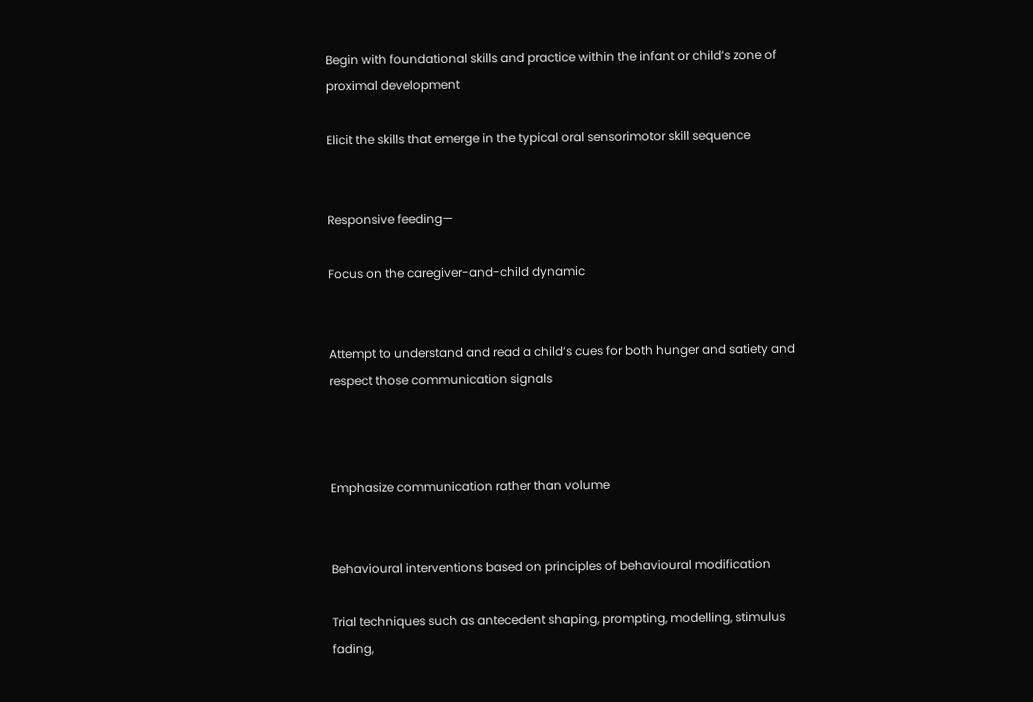Begin with foundational skills and practice within the infant or child’s zone of proximal development

Elicit the skills that emerge in the typical oral sensorimotor skill sequence


Responsive feeding—

Focus on the caregiver-and-child dynamic


Attempt to understand and read a child’s cues for both hunger and satiety and respect those communication signals



Emphasize communication rather than volume


Behavioural interventions based on principles of behavioural modification

Trial techniques such as antecedent shaping, prompting, modelling, stimulus fading,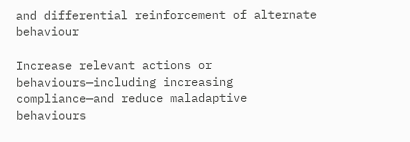and differential reinforcement of alternate behaviour

Increase relevant actions or behaviours—including increasing compliance—and reduce maladaptive behaviours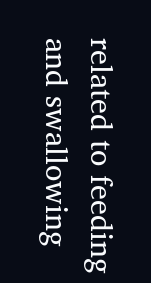related to feeding and swallowing